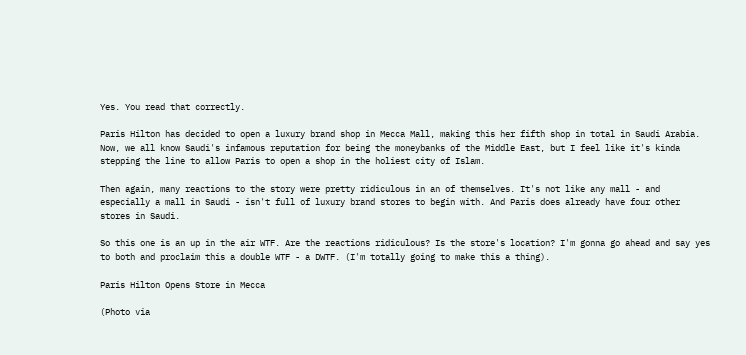Yes. You read that correctly.

Paris Hilton has decided to open a luxury brand shop in Mecca Mall, making this her fifth shop in total in Saudi Arabia. Now, we all know Saudi's infamous reputation for being the moneybanks of the Middle East, but I feel like it's kinda stepping the line to allow Paris to open a shop in the holiest city of Islam.

Then again, many reactions to the story were pretty ridiculous in an of themselves. It's not like any mall - and especially a mall in Saudi - isn't full of luxury brand stores to begin with. And Paris does already have four other stores in Saudi.

So this one is an up in the air WTF. Are the reactions ridiculous? Is the store's location? I'm gonna go ahead and say yes to both and proclaim this a double WTF - a DWTF. (I'm totally going to make this a thing).

Paris Hilton Opens Store in Mecca

(Photo via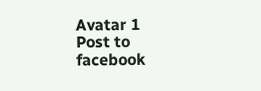Avatar 1
Post to facebook